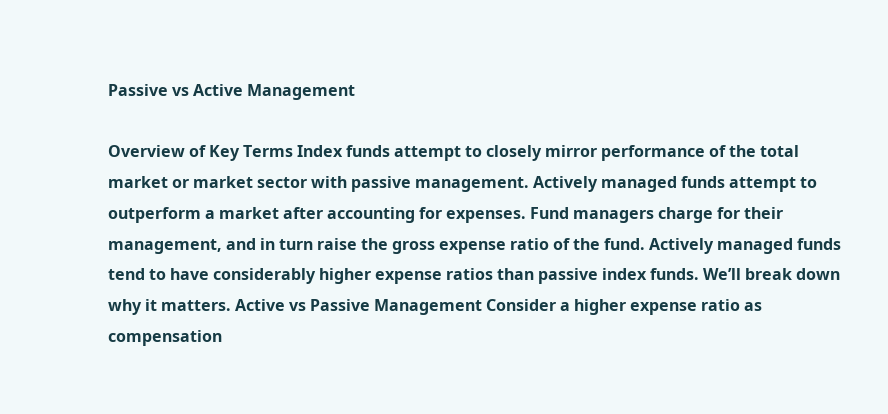Passive vs Active Management

Overview of Key Terms Index funds attempt to closely mirror performance of the total market or market sector with passive management. Actively managed funds attempt to outperform a market after accounting for expenses. Fund managers charge for their management, and in turn raise the gross expense ratio of the fund. Actively managed funds tend to have considerably higher expense ratios than passive index funds. We’ll break down why it matters. Active vs Passive Management Consider a higher expense ratio as compensation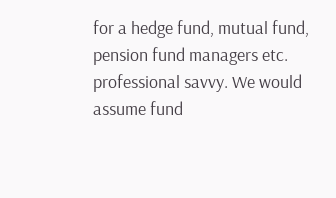for a hedge fund, mutual fund, pension fund managers etc. professional savvy. We would assume fund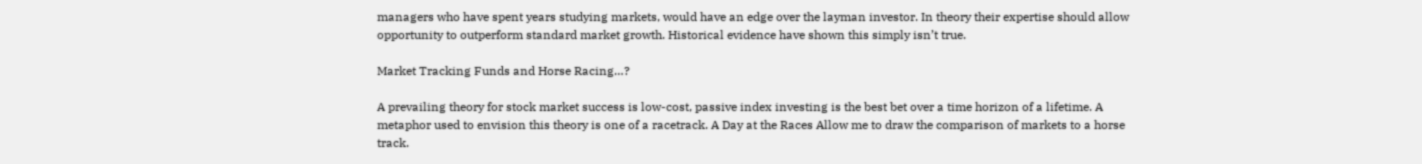managers who have spent years studying markets, would have an edge over the layman investor. In theory their expertise should allow opportunity to outperform standard market growth. Historical evidence have shown this simply isn’t true.

Market Tracking Funds and Horse Racing…?

A prevailing theory for stock market success is low-cost, passive index investing is the best bet over a time horizon of a lifetime. A metaphor used to envision this theory is one of a racetrack. A Day at the Races Allow me to draw the comparison of markets to a horse track.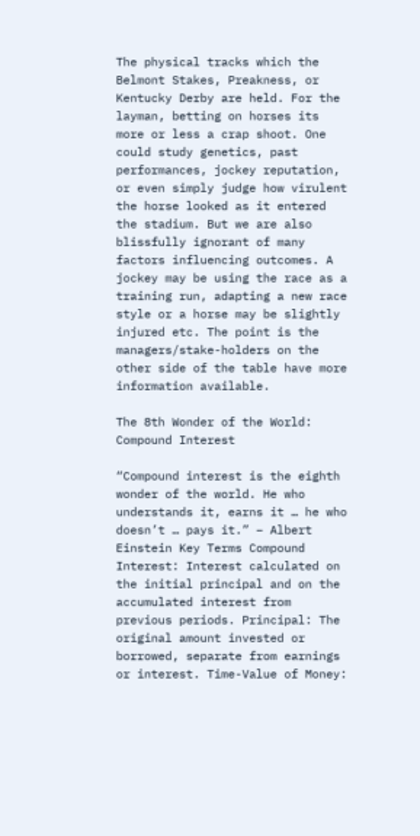The physical tracks which the Belmont Stakes, Preakness, or Kentucky Derby are held. For the layman, betting on horses its more or less a crap shoot. One could study genetics, past performances, jockey reputation, or even simply judge how virulent the horse looked as it entered the stadium. But we are also blissfully ignorant of many factors influencing outcomes. A jockey may be using the race as a training run, adapting a new race style or a horse may be slightly injured etc. The point is the managers/stake-holders on the other side of the table have more information available.

The 8th Wonder of the World: Compound Interest

“Compound interest is the eighth wonder of the world. He who understands it, earns it … he who doesn’t … pays it.” – Albert Einstein Key Terms Compound Interest: Interest calculated on the initial principal and on the accumulated interest from previous periods. Principal: The original amount invested or borrowed, separate from earnings or interest. Time-Value of Money: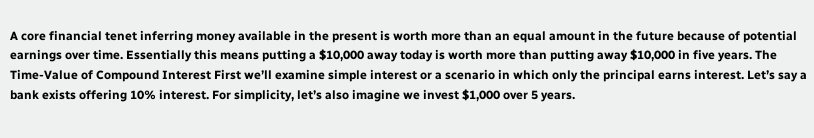A core financial tenet inferring money available in the present is worth more than an equal amount in the future because of potential earnings over time. Essentially this means putting a $10,000 away today is worth more than putting away $10,000 in five years. The Time-Value of Compound Interest First we’ll examine simple interest or a scenario in which only the principal earns interest. Let’s say a bank exists offering 10% interest. For simplicity, let’s also imagine we invest $1,000 over 5 years.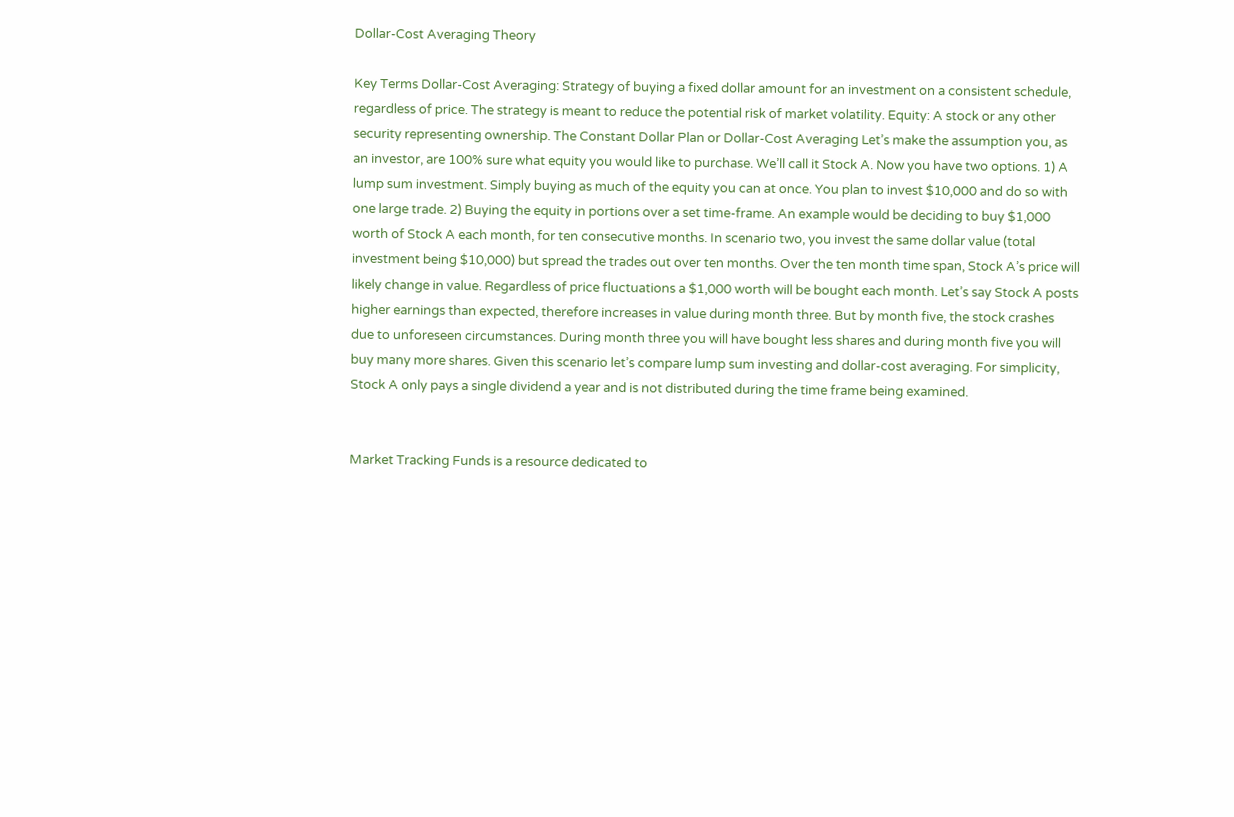Dollar-Cost Averaging Theory

Key Terms Dollar-Cost Averaging: Strategy of buying a fixed dollar amount for an investment on a consistent schedule, regardless of price. The strategy is meant to reduce the potential risk of market volatility. Equity: A stock or any other security representing ownership. The Constant Dollar Plan or Dollar-Cost Averaging Let’s make the assumption you, as an investor, are 100% sure what equity you would like to purchase. We’ll call it Stock A. Now you have two options. 1) A lump sum investment. Simply buying as much of the equity you can at once. You plan to invest $10,000 and do so with one large trade. 2) Buying the equity in portions over a set time-frame. An example would be deciding to buy $1,000 worth of Stock A each month, for ten consecutive months. In scenario two, you invest the same dollar value (total investment being $10,000) but spread the trades out over ten months. Over the ten month time span, Stock A’s price will likely change in value. Regardless of price fluctuations a $1,000 worth will be bought each month. Let’s say Stock A posts higher earnings than expected, therefore increases in value during month three. But by month five, the stock crashes due to unforeseen circumstances. During month three you will have bought less shares and during month five you will buy many more shares. Given this scenario let’s compare lump sum investing and dollar-cost averaging. For simplicity, Stock A only pays a single dividend a year and is not distributed during the time frame being examined.


Market Tracking Funds is a resource dedicated to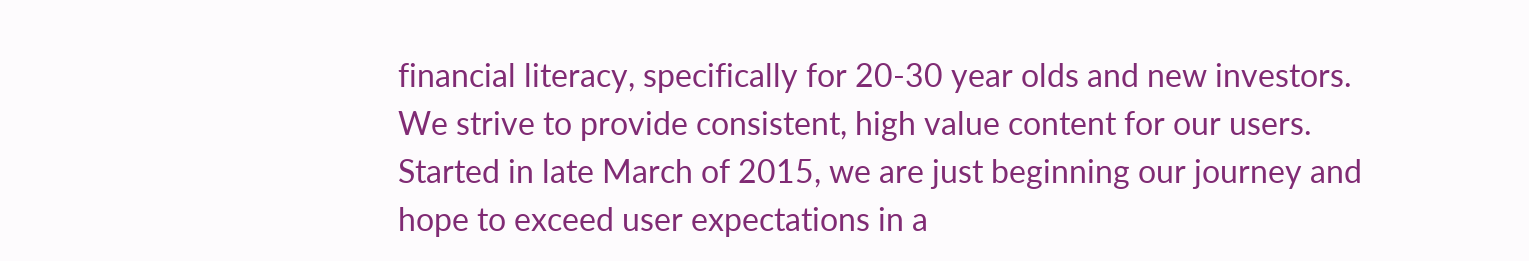financial literacy, specifically for 20-30 year olds and new investors. We strive to provide consistent, high value content for our users. Started in late March of 2015, we are just beginning our journey and hope to exceed user expectations in a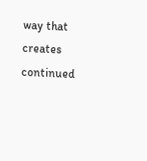way that creates continued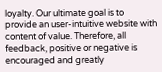loyalty. Our ultimate goal is to provide an user-intuitive website with content of value. Therefore, all feedback, positive or negative is encouraged and greatly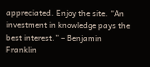appreciated. Enjoy the site. “An investment in knowledge pays the best interest.” – Benjamin Franklin